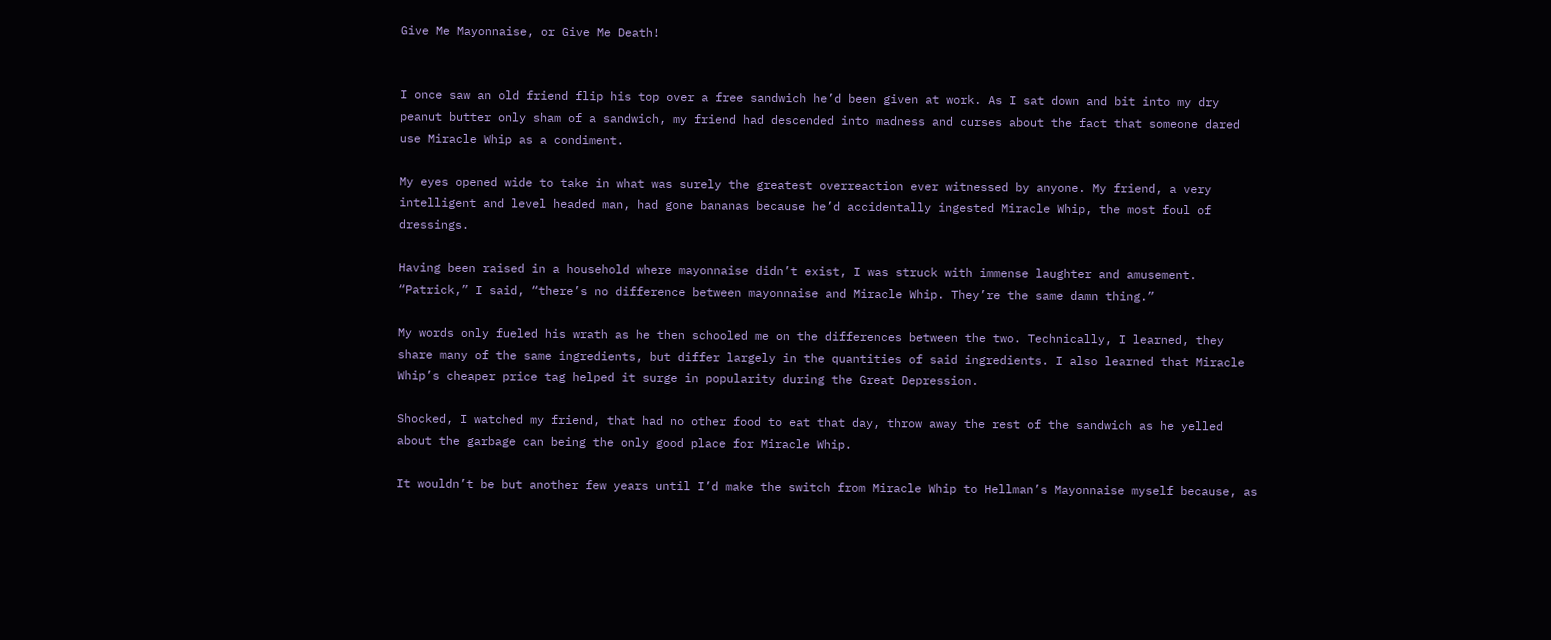Give Me Mayonnaise, or Give Me Death!


I once saw an old friend flip his top over a free sandwich he’d been given at work. As I sat down and bit into my dry peanut butter only sham of a sandwich, my friend had descended into madness and curses about the fact that someone dared use Miracle Whip as a condiment.

My eyes opened wide to take in what was surely the greatest overreaction ever witnessed by anyone. My friend, a very intelligent and level headed man, had gone bananas because he’d accidentally ingested Miracle Whip, the most foul of dressings.

Having been raised in a household where mayonnaise didn’t exist, I was struck with immense laughter and amusement. “Patrick,” I said, “there’s no difference between mayonnaise and Miracle Whip. They’re the same damn thing.”

My words only fueled his wrath as he then schooled me on the differences between the two. Technically, I learned, they share many of the same ingredients, but differ largely in the quantities of said ingredients. I also learned that Miracle Whip’s cheaper price tag helped it surge in popularity during the Great Depression.

Shocked, I watched my friend, that had no other food to eat that day, throw away the rest of the sandwich as he yelled about the garbage can being the only good place for Miracle Whip.

It wouldn’t be but another few years until I’d make the switch from Miracle Whip to Hellman’s Mayonnaise myself because, as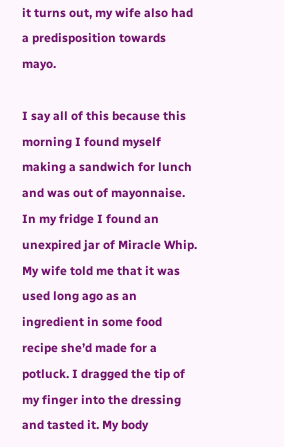it turns out, my wife also had a predisposition towards mayo.

I say all of this because this morning I found myself making a sandwich for lunch and was out of mayonnaise. In my fridge I found an unexpired jar of Miracle Whip. My wife told me that it was used long ago as an ingredient in some food recipe she’d made for a potluck. I dragged the tip of my finger into the dressing and tasted it. My body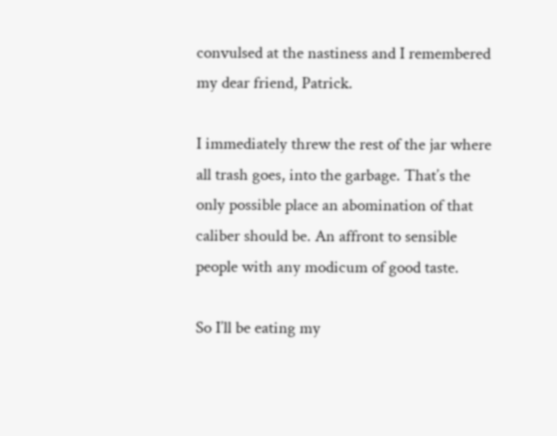convulsed at the nastiness and I remembered my dear friend, Patrick.

I immediately threw the rest of the jar where all trash goes, into the garbage. That’s the only possible place an abomination of that caliber should be. An affront to sensible people with any modicum of good taste.

So I’ll be eating my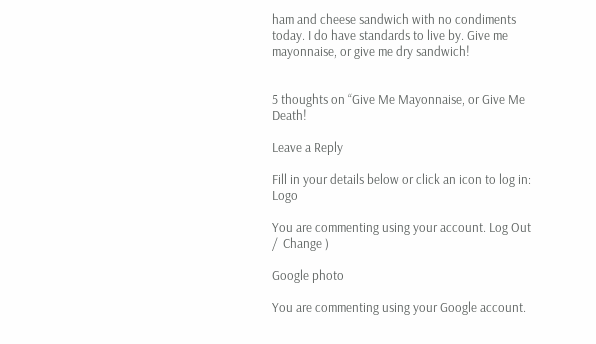ham and cheese sandwich with no condiments today. I do have standards to live by. Give me mayonnaise, or give me dry sandwich!


5 thoughts on “Give Me Mayonnaise, or Give Me Death!

Leave a Reply

Fill in your details below or click an icon to log in: Logo

You are commenting using your account. Log Out /  Change )

Google photo

You are commenting using your Google account.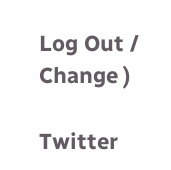Log Out /  Change )

Twitter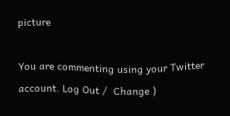picture

You are commenting using your Twitter account. Log Out /  Change )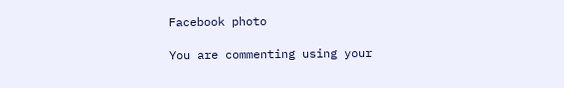Facebook photo

You are commenting using your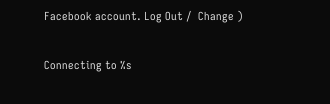Facebook account. Log Out /  Change )

Connecting to %s